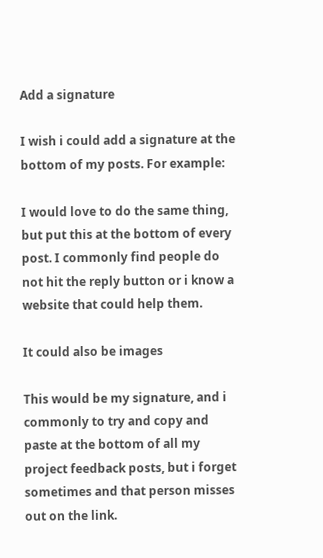Add a signature

I wish i could add a signature at the bottom of my posts. For example:

I would love to do the same thing, but put this at the bottom of every post. I commonly find people do not hit the reply button or i know a website that could help them.

It could also be images

This would be my signature, and i commonly to try and copy and paste at the bottom of all my project feedback posts, but i forget sometimes and that person misses out on the link.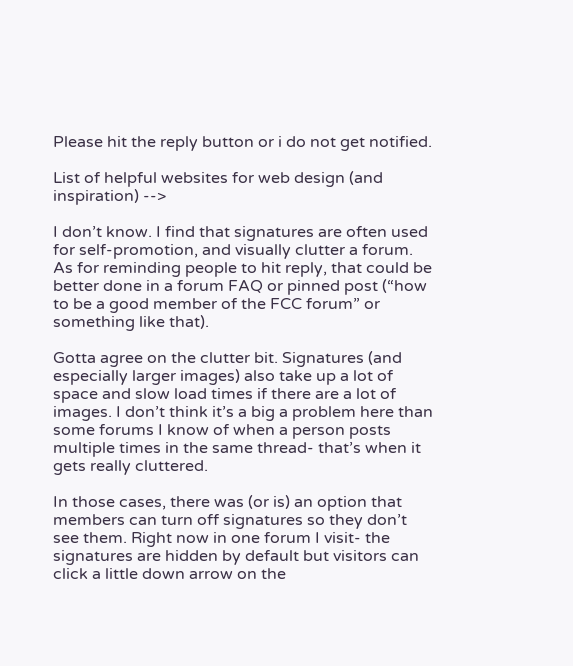Please hit the reply button or i do not get notified.

List of helpful websites for web design (and inspiration) -->

I don’t know. I find that signatures are often used for self-promotion, and visually clutter a forum. As for reminding people to hit reply, that could be better done in a forum FAQ or pinned post (“how to be a good member of the FCC forum” or something like that).

Gotta agree on the clutter bit. Signatures (and especially larger images) also take up a lot of space and slow load times if there are a lot of images. I don’t think it’s a big a problem here than some forums I know of when a person posts multiple times in the same thread- that’s when it gets really cluttered.

In those cases, there was (or is) an option that members can turn off signatures so they don’t see them. Right now in one forum I visit- the signatures are hidden by default but visitors can click a little down arrow on the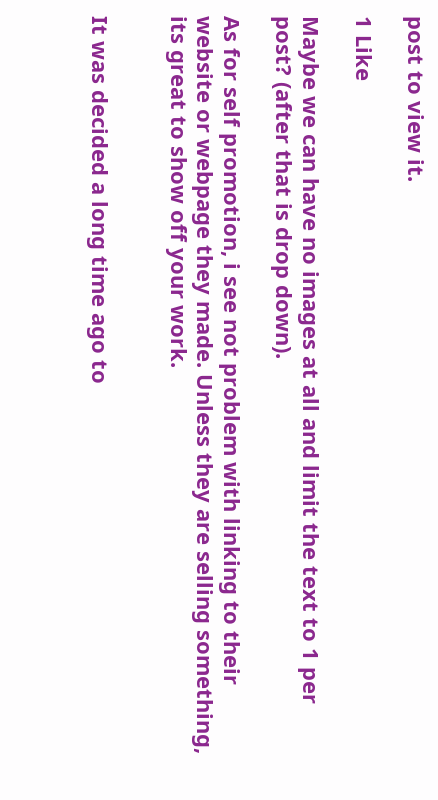post to view it.

1 Like

Maybe we can have no images at all and limit the text to 1 per post? (after that is drop down).

As for self promotion, i see not problem with linking to their website or webpage they made. Unless they are selling something, its great to show off your work.


It was decided a long time ago to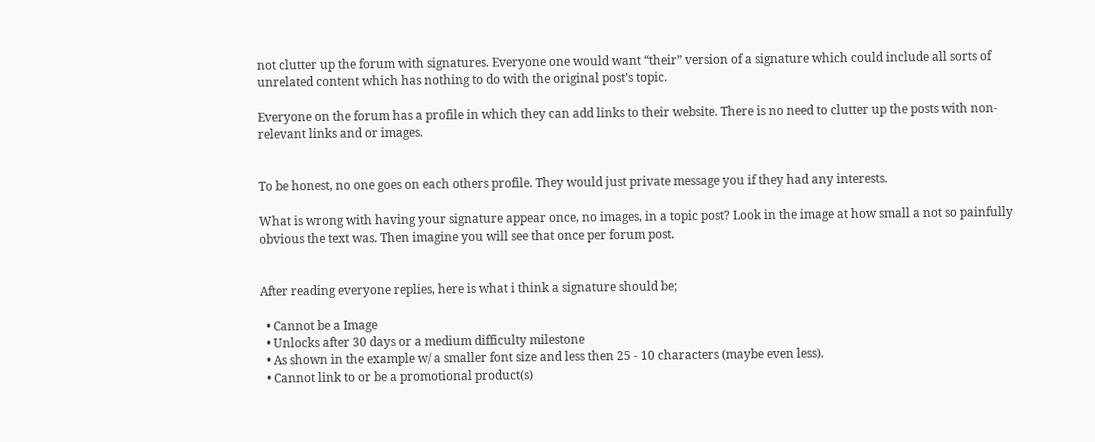not clutter up the forum with signatures. Everyone one would want “their” version of a signature which could include all sorts of unrelated content which has nothing to do with the original post’s topic.

Everyone on the forum has a profile in which they can add links to their website. There is no need to clutter up the posts with non-relevant links and or images.


To be honest, no one goes on each others profile. They would just private message you if they had any interests.

What is wrong with having your signature appear once, no images, in a topic post? Look in the image at how small a not so painfully obvious the text was. Then imagine you will see that once per forum post.


After reading everyone replies, here is what i think a signature should be;

  • Cannot be a Image
  • Unlocks after 30 days or a medium difficulty milestone
  • As shown in the example w/ a smaller font size and less then 25 - 10 characters (maybe even less).
  • Cannot link to or be a promotional product(s)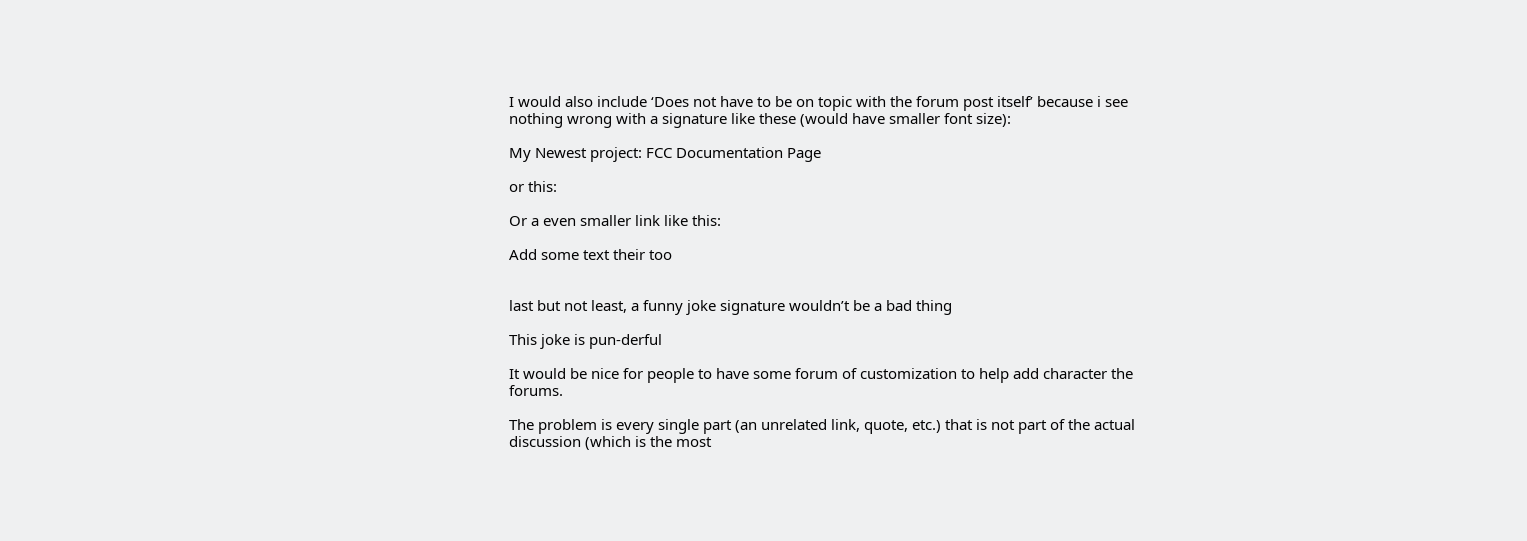I would also include ‘Does not have to be on topic with the forum post itself’ because i see nothing wrong with a signature like these (would have smaller font size):

My Newest project: FCC Documentation Page

or this:

Or a even smaller link like this:

Add some text their too


last but not least, a funny joke signature wouldn’t be a bad thing

This joke is pun-derful

It would be nice for people to have some forum of customization to help add character the forums.

The problem is every single part (an unrelated link, quote, etc.) that is not part of the actual discussion (which is the most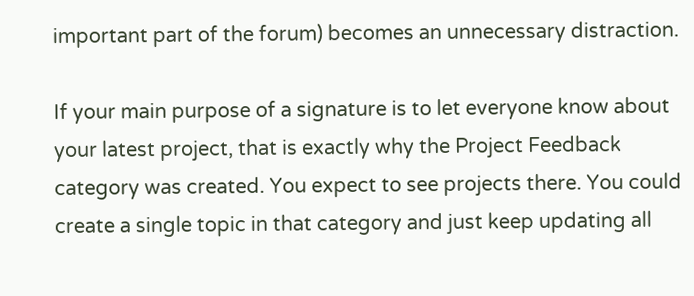important part of the forum) becomes an unnecessary distraction.

If your main purpose of a signature is to let everyone know about your latest project, that is exactly why the Project Feedback category was created. You expect to see projects there. You could create a single topic in that category and just keep updating all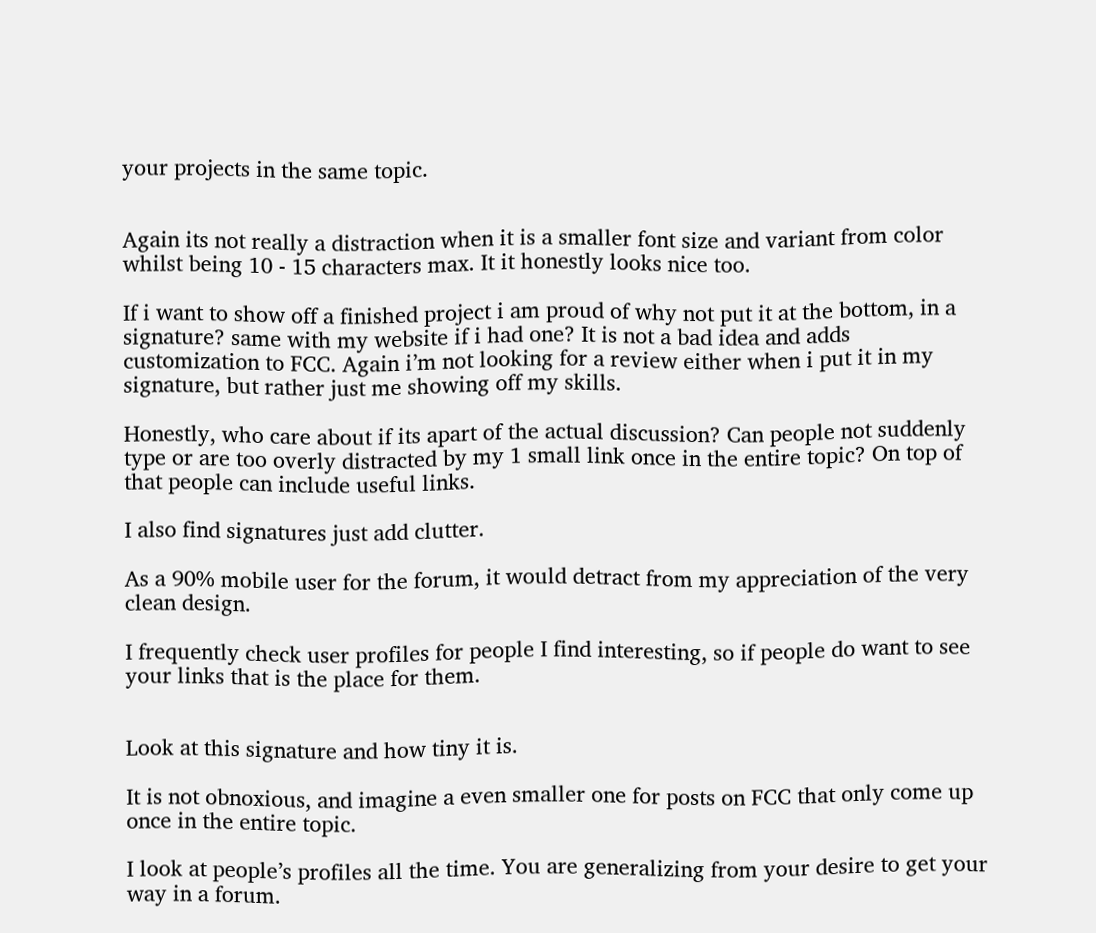your projects in the same topic.


Again its not really a distraction when it is a smaller font size and variant from color whilst being 10 - 15 characters max. It it honestly looks nice too.

If i want to show off a finished project i am proud of why not put it at the bottom, in a signature? same with my website if i had one? It is not a bad idea and adds customization to FCC. Again i’m not looking for a review either when i put it in my signature, but rather just me showing off my skills.

Honestly, who care about if its apart of the actual discussion? Can people not suddenly type or are too overly distracted by my 1 small link once in the entire topic? On top of that people can include useful links.

I also find signatures just add clutter.

As a 90% mobile user for the forum, it would detract from my appreciation of the very clean design.

I frequently check user profiles for people I find interesting, so if people do want to see your links that is the place for them.


Look at this signature and how tiny it is.

It is not obnoxious, and imagine a even smaller one for posts on FCC that only come up once in the entire topic.

I look at people’s profiles all the time. You are generalizing from your desire to get your way in a forum.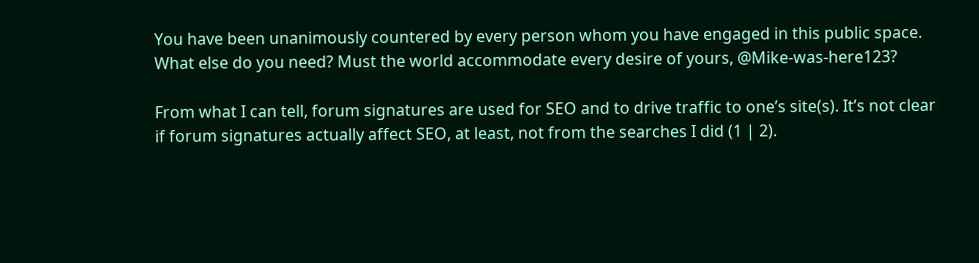You have been unanimously countered by every person whom you have engaged in this public space. What else do you need? Must the world accommodate every desire of yours, @Mike-was-here123?

From what I can tell, forum signatures are used for SEO and to drive traffic to one’s site(s). It’s not clear if forum signatures actually affect SEO, at least, not from the searches I did (1 | 2).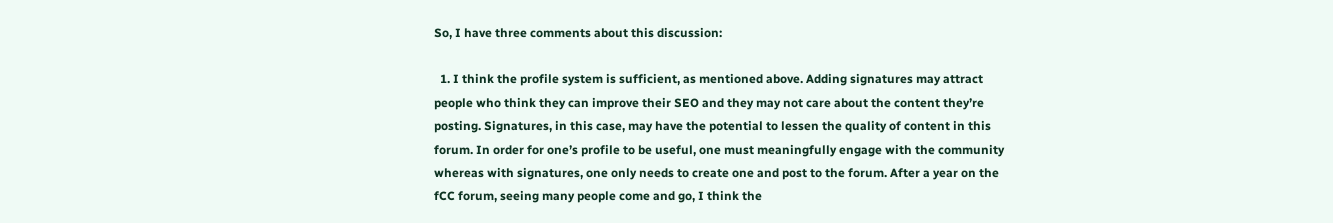So, I have three comments about this discussion:

  1. I think the profile system is sufficient, as mentioned above. Adding signatures may attract people who think they can improve their SEO and they may not care about the content they’re posting. Signatures, in this case, may have the potential to lessen the quality of content in this forum. In order for one’s profile to be useful, one must meaningfully engage with the community whereas with signatures, one only needs to create one and post to the forum. After a year on the fCC forum, seeing many people come and go, I think the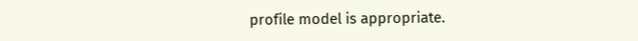profile model is appropriate.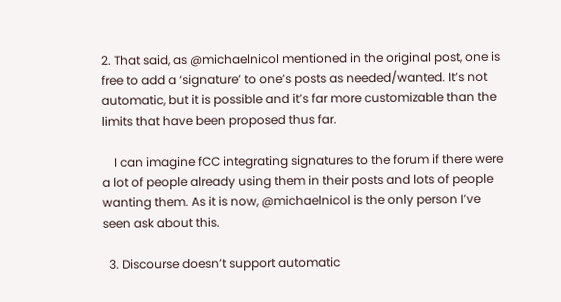2. That said, as @michaelnicol mentioned in the original post, one is free to add a ‘signature’ to one’s posts as needed/wanted. It’s not automatic, but it is possible and it’s far more customizable than the limits that have been proposed thus far.

    I can imagine fCC integrating signatures to the forum if there were a lot of people already using them in their posts and lots of people wanting them. As it is now, @michaelnicol is the only person I’ve seen ask about this.

  3. Discourse doesn’t support automatic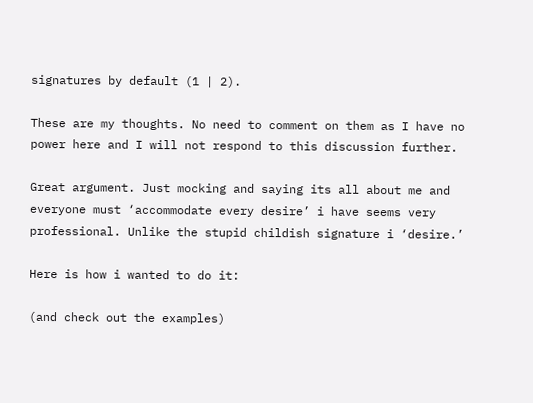signatures by default (1 | 2).

These are my thoughts. No need to comment on them as I have no power here and I will not respond to this discussion further.

Great argument. Just mocking and saying its all about me and everyone must ‘accommodate every desire’ i have seems very professional. Unlike the stupid childish signature i ‘desire.’

Here is how i wanted to do it:

(and check out the examples)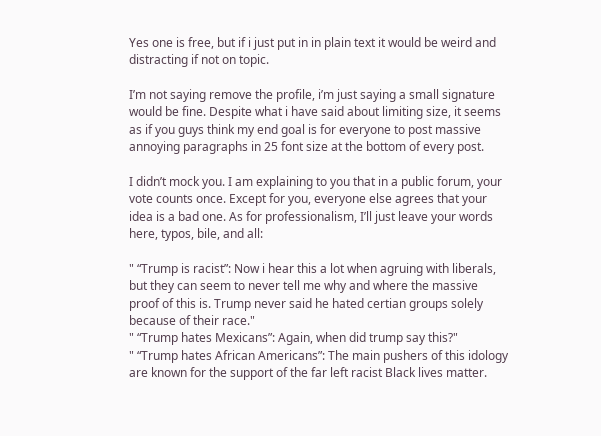Yes one is free, but if i just put in in plain text it would be weird and distracting if not on topic.

I’m not saying remove the profile, i’m just saying a small signature would be fine. Despite what i have said about limiting size, it seems as if you guys think my end goal is for everyone to post massive annoying paragraphs in 25 font size at the bottom of every post.

I didn’t mock you. I am explaining to you that in a public forum, your vote counts once. Except for you, everyone else agrees that your idea is a bad one. As for professionalism, I’ll just leave your words here, typos, bile, and all:

" “Trump is racist”: Now i hear this a lot when agruing with liberals, but they can seem to never tell me why and where the massive proof of this is. Trump never said he hated certian groups solely because of their race."
" “Trump hates Mexicans”: Again, when did trump say this?"
" “Trump hates African Americans”: The main pushers of this idology are known for the support of the far left racist Black lives matter.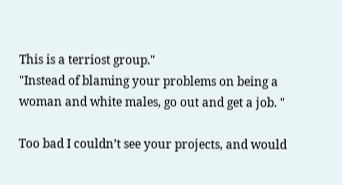This is a terriost group."
"Instead of blaming your problems on being a woman and white males, go out and get a job. "

Too bad I couldn’t see your projects, and would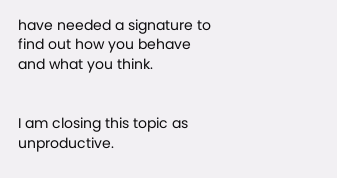have needed a signature to find out how you behave and what you think.


I am closing this topic as unproductive.